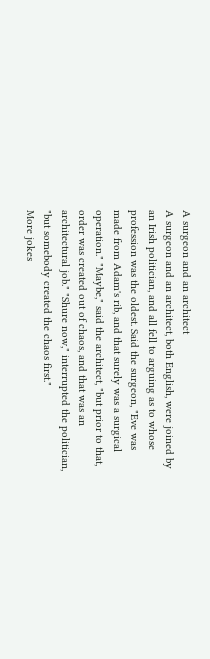A surgeon and an architect
A surgeon and an architect, both English, were joined by an Irish politician, and all fell to arguing as to whose profession was the oldest. Said the surgeon, "Eve was made from Adam's rib, and that surely was a surgical operation." "Maybe," said the architect, "but prior to that, order was created out of chaos, and that was an architectural job." "Shure now," interrupted the politician, "but somebody created the chaos first."
More jokes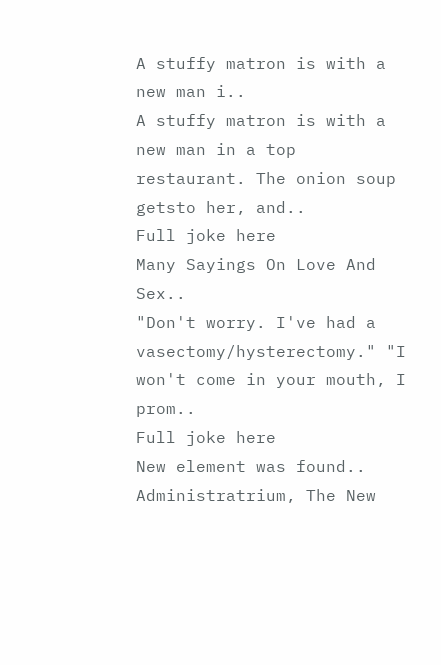A stuffy matron is with a new man i..
A stuffy matron is with a new man in a top restaurant. The onion soup getsto her, and..
Full joke here
Many Sayings On Love And Sex..
"Don't worry. I've had a vasectomy/hysterectomy." "I won't come in your mouth, I prom..
Full joke here
New element was found..
Administratrium, The New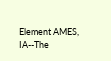Element AMES, IA--The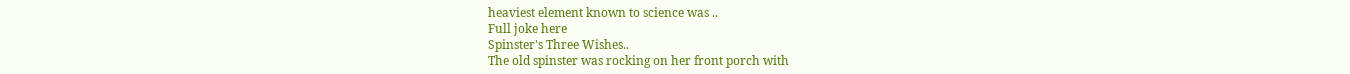heaviest element known to science was ..
Full joke here
Spinster's Three Wishes..
The old spinster was rocking on her front porch with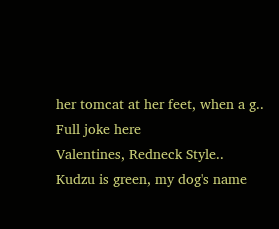her tomcat at her feet, when a g..
Full joke here
Valentines, Redneck Style..
Kudzu is green, my dog's name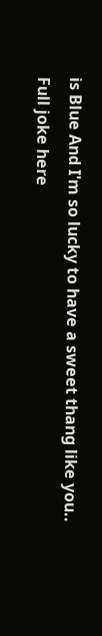is Blue And I'm so lucky to have a sweet thang like you..
Full joke here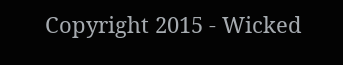Copyright 2015 - Wicked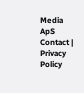Media ApS
Contact | Privacy Policy